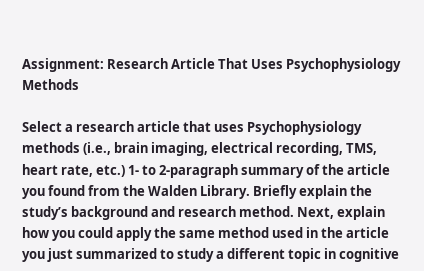Assignment: Research Article That Uses Psychophysiology Methods

Select a research article that uses Psychophysiology methods (i.e., brain imaging, electrical recording, TMS, heart rate, etc.) 1- to 2-paragraph summary of the article you found from the Walden Library. Briefly explain the study’s background and research method. Next, explain how you could apply the same method used in the article you just summarized to study a different topic in cognitive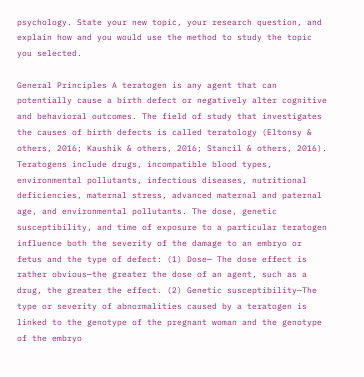psychology. State your new topic, your research question, and explain how and you would use the method to study the topic you selected.

General Principles A teratogen is any agent that can potentially cause a birth defect or negatively alter cognitive and behavioral outcomes. The field of study that investigates the causes of birth defects is called teratology (Eltonsy & others, 2016; Kaushik & others, 2016; Stancil & others, 2016). Teratogens include drugs, incompatible blood types, environmental pollutants, infectious diseases, nutritional deficiencies, maternal stress, advanced maternal and paternal age, and environmental pollutants. The dose, genetic susceptibility, and time of exposure to a particular teratogen influence both the severity of the damage to an embryo or fetus and the type of defect: (1) Dose— The dose effect is rather obvious—the greater the dose of an agent, such as a drug, the greater the effect. (2) Genetic susceptibility—The type or severity of abnormalities caused by a teratogen is linked to the genotype of the pregnant woman and the genotype of the embryo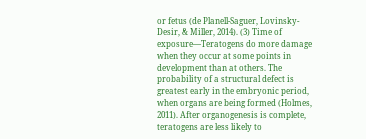or fetus (de Planell-Saguer, Lovinsky-Desir, & Miller, 2014). (3) Time of exposure—Teratogens do more damage when they occur at some points in development than at others. The probability of a structural defect is greatest early in the embryonic period, when organs are being formed (Holmes, 2011). After organogenesis is complete, teratogens are less likely to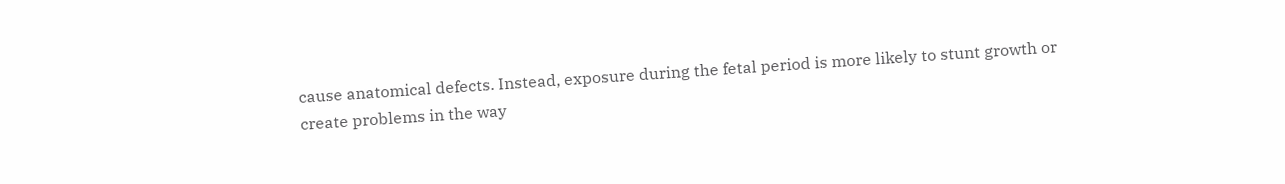cause anatomical defects. Instead, exposure during the fetal period is more likely to stunt growth or create problems in the way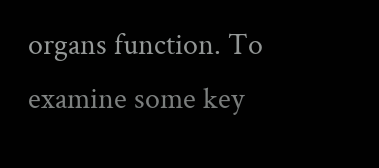organs function. To examine some key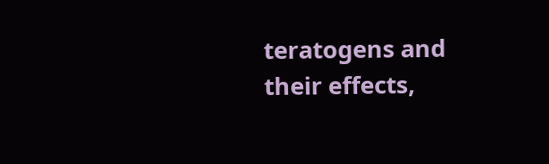teratogens and their effects,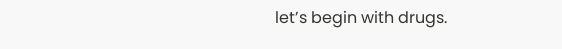let’s begin with drugs.